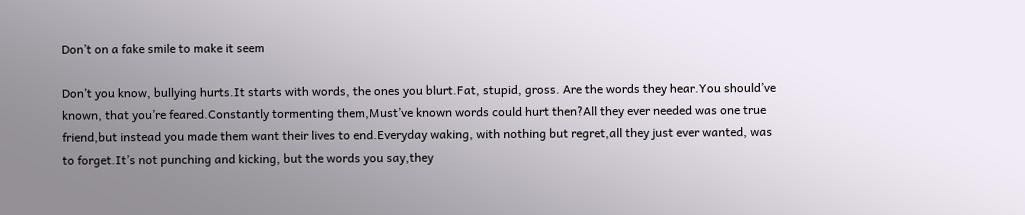Don’t on a fake smile to make it seem

Don’t you know, bullying hurts.It starts with words, the ones you blurt.Fat, stupid, gross. Are the words they hear.You should’ve known, that you’re feared.Constantly tormenting them,Must’ve known words could hurt then?All they ever needed was one true friend,but instead you made them want their lives to end.Everyday waking, with nothing but regret,all they just ever wanted, was to forget.It’s not punching and kicking, but the words you say,they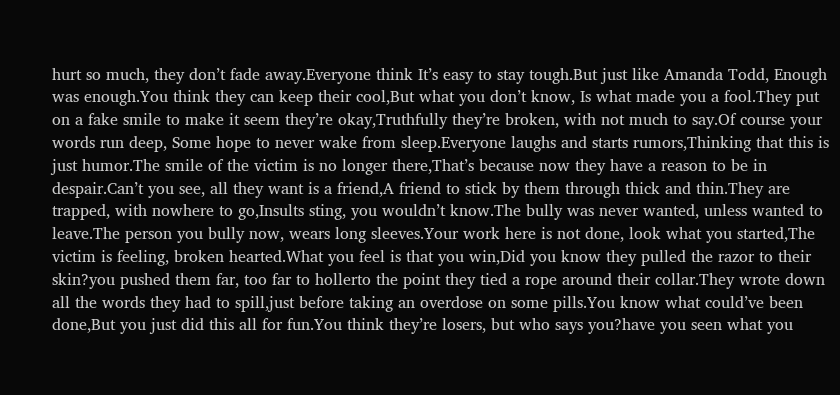hurt so much, they don’t fade away.Everyone think It’s easy to stay tough.But just like Amanda Todd, Enough was enough.You think they can keep their cool,But what you don’t know, Is what made you a fool.They put on a fake smile to make it seem they’re okay,Truthfully they’re broken, with not much to say.Of course your words run deep, Some hope to never wake from sleep.Everyone laughs and starts rumors,Thinking that this is just humor.The smile of the victim is no longer there,That’s because now they have a reason to be in despair.Can’t you see, all they want is a friend,A friend to stick by them through thick and thin.They are trapped, with nowhere to go,Insults sting, you wouldn’t know.The bully was never wanted, unless wanted to leave.The person you bully now, wears long sleeves.Your work here is not done, look what you started,The victim is feeling, broken hearted.What you feel is that you win,Did you know they pulled the razor to their skin?you pushed them far, too far to hollerto the point they tied a rope around their collar.They wrote down all the words they had to spill,just before taking an overdose on some pills.You know what could’ve been done,But you just did this all for fun.You think they’re losers, but who says you?have you seen what you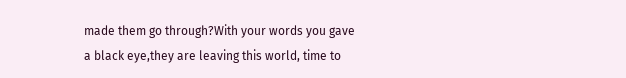made them go through?With your words you gave a black eye,they are leaving this world, time to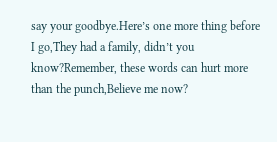say your goodbye.Here’s one more thing before I go,They had a family, didn’t you know?Remember, these words can hurt more than the punch,Believe me now?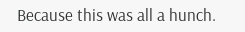Because this was all a hunch.